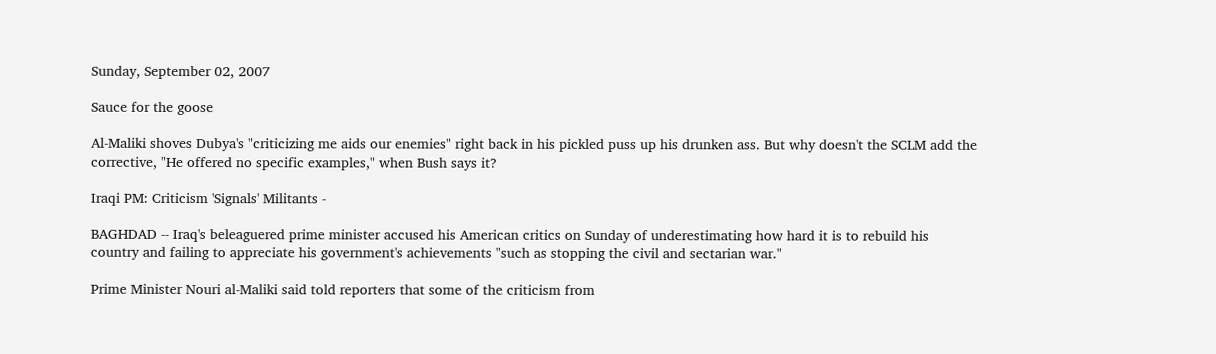Sunday, September 02, 2007

Sauce for the goose

Al-Maliki shoves Dubya's "criticizing me aids our enemies" right back in his pickled puss up his drunken ass. But why doesn't the SCLM add the corrective, "He offered no specific examples," when Bush says it?

Iraqi PM: Criticism 'Signals' Militants -

BAGHDAD -- Iraq's beleaguered prime minister accused his American critics on Sunday of underestimating how hard it is to rebuild his country and failing to appreciate his government's achievements "such as stopping the civil and sectarian war."

Prime Minister Nouri al-Maliki said told reporters that some of the criticism from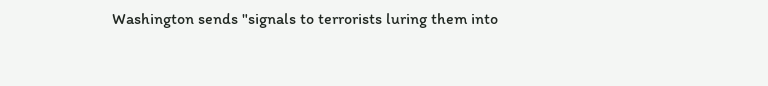Washington sends "signals to terrorists luring them into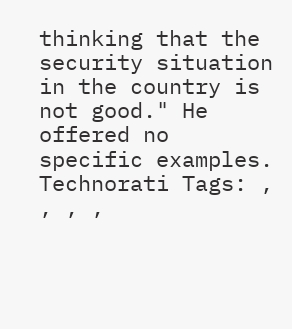thinking that the security situation in the country is not good." He offered no specific examples.
Technorati Tags: , , , ,